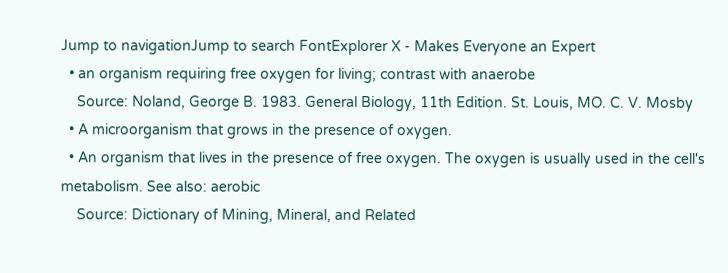Jump to navigationJump to search FontExplorer X - Makes Everyone an Expert
  • an organism requiring free oxygen for living; contrast with anaerobe
    Source: Noland, George B. 1983. General Biology, 11th Edition. St. Louis, MO. C. V. Mosby
  • A microorganism that grows in the presence of oxygen.
  • An organism that lives in the presence of free oxygen. The oxygen is usually used in the cell's metabolism. See also: aerobic
    Source: Dictionary of Mining, Mineral, and Related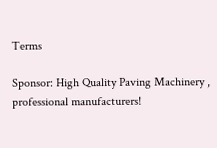Terms

Sponsor: High Quality Paving Machinery , professional manufacturers!